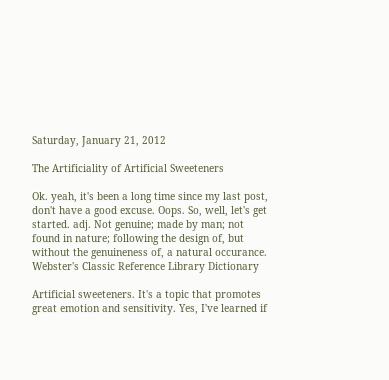Saturday, January 21, 2012

The Artificiality of Artificial Sweeteners

Ok. yeah, it's been a long time since my last post, don't have a good excuse. Oops. So, well, let's get started. adj. Not genuine; made by man; not found in nature; following the design of, but without the genuineness of, a natural occurance. Webster's Classic Reference Library Dictionary

Artificial sweeteners. It's a topic that promotes great emotion and sensitivity. Yes, I've learned if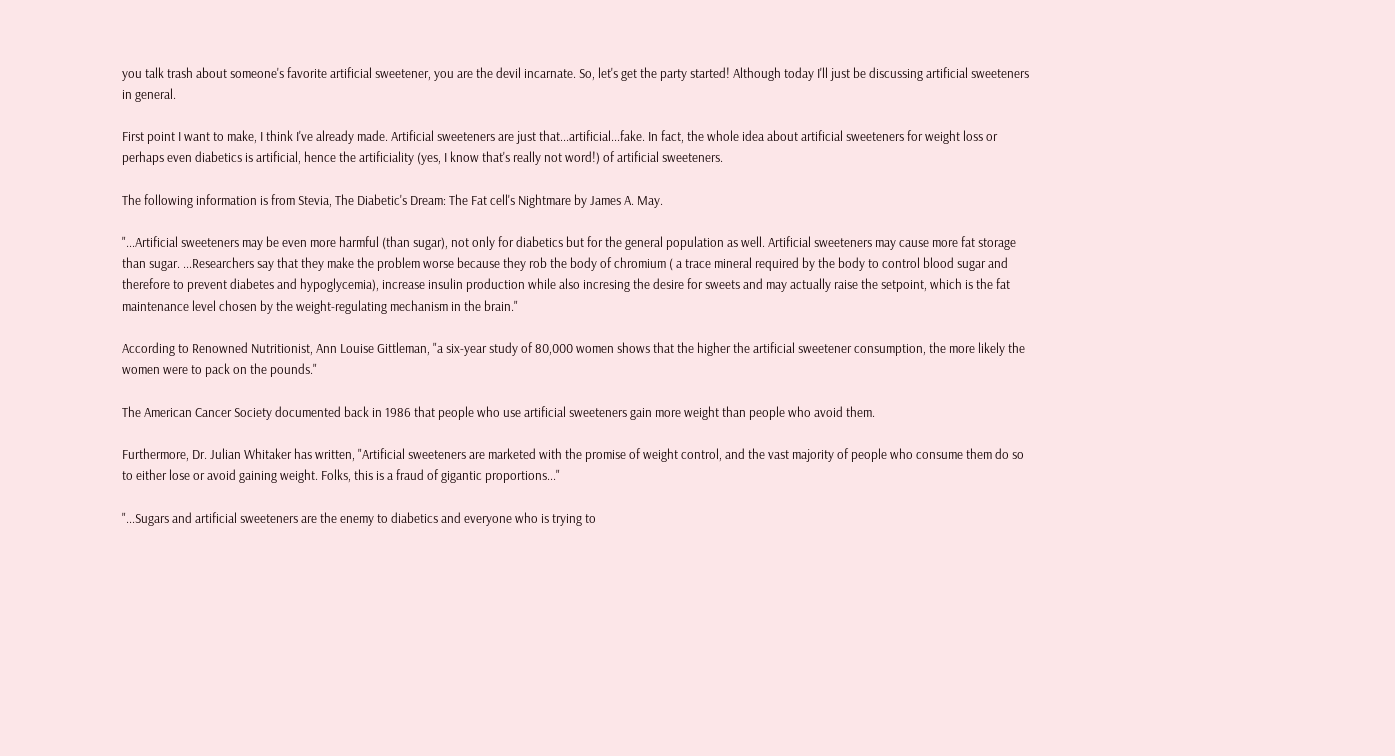you talk trash about someone's favorite artificial sweetener, you are the devil incarnate. So, let's get the party started! Although today I'll just be discussing artificial sweeteners in general.

First point I want to make, I think I've already made. Artificial sweeteners are just that...artificial...fake. In fact, the whole idea about artificial sweeteners for weight loss or perhaps even diabetics is artificial, hence the artificiality (yes, I know that's really not word!) of artificial sweeteners.

The following information is from Stevia, The Diabetic's Dream: The Fat cell's Nightmare by James A. May.

"...Artificial sweeteners may be even more harmful (than sugar), not only for diabetics but for the general population as well. Artificial sweeteners may cause more fat storage than sugar. ...Researchers say that they make the problem worse because they rob the body of chromium ( a trace mineral required by the body to control blood sugar and therefore to prevent diabetes and hypoglycemia), increase insulin production while also incresing the desire for sweets and may actually raise the setpoint, which is the fat maintenance level chosen by the weight-regulating mechanism in the brain."

According to Renowned Nutritionist, Ann Louise Gittleman, "a six-year study of 80,000 women shows that the higher the artificial sweetener consumption, the more likely the women were to pack on the pounds."

The American Cancer Society documented back in 1986 that people who use artificial sweeteners gain more weight than people who avoid them.

Furthermore, Dr. Julian Whitaker has written, "Artificial sweeteners are marketed with the promise of weight control, and the vast majority of people who consume them do so to either lose or avoid gaining weight. Folks, this is a fraud of gigantic proportions..."

"...Sugars and artificial sweeteners are the enemy to diabetics and everyone who is trying to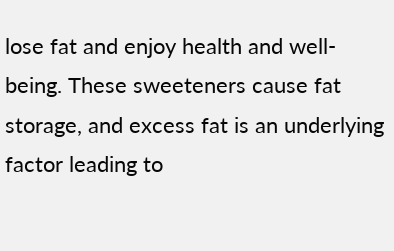lose fat and enjoy health and well-being. These sweeteners cause fat storage, and excess fat is an underlying factor leading to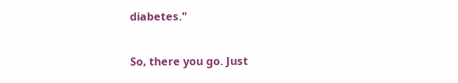diabetes."

So, there you go. Just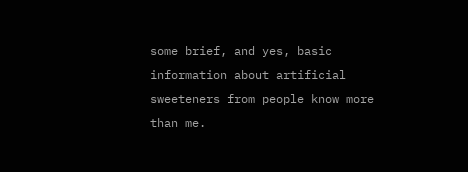some brief, and yes, basic information about artificial sweeteners from people know more than me.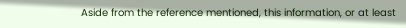Aside from the reference mentioned, this information, or at least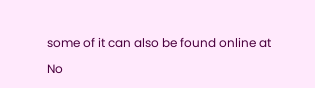some of it can also be found online at

No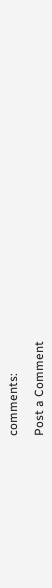comments:

Post a Comment